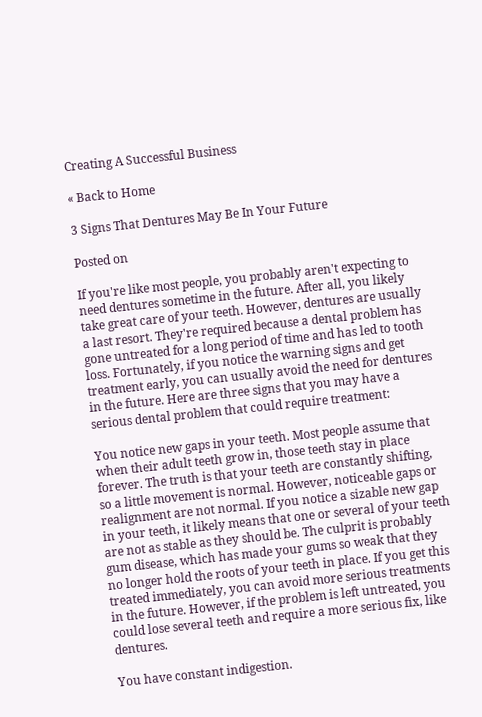Creating A Successful Business

« Back to Home

3 Signs That Dentures May Be In Your Future

Posted on

If you're like most people, you probably aren't expecting to need dentures sometime in the future. After all, you likely take great care of your teeth. However, dentures are usually a last resort. They're required because a dental problem has gone untreated for a long period of time and has led to tooth loss. Fortunately, if you notice the warning signs and get treatment early, you can usually avoid the need for dentures in the future. Here are three signs that you may have a serious dental problem that could require treatment:

You notice new gaps in your teeth. Most people assume that when their adult teeth grow in, those teeth stay in place forever. The truth is that your teeth are constantly shifting, so a little movement is normal. However, noticeable gaps or realignment are not normal. If you notice a sizable new gap in your teeth, it likely means that one or several of your teeth are not as stable as they should be. The culprit is probably gum disease, which has made your gums so weak that they no longer hold the roots of your teeth in place. If you get this treated immediately, you can avoid more serious treatments in the future. However, if the problem is left untreated, you could lose several teeth and require a more serious fix, like dentures.

You have constant indigestion.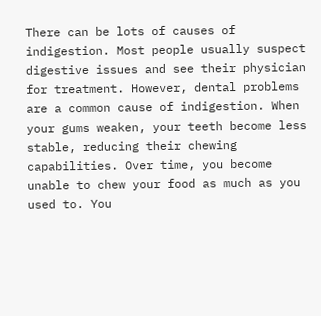There can be lots of causes of indigestion. Most people usually suspect digestive issues and see their physician for treatment. However, dental problems are a common cause of indigestion. When your gums weaken, your teeth become less stable, reducing their chewing capabilities. Over time, you become unable to chew your food as much as you used to. You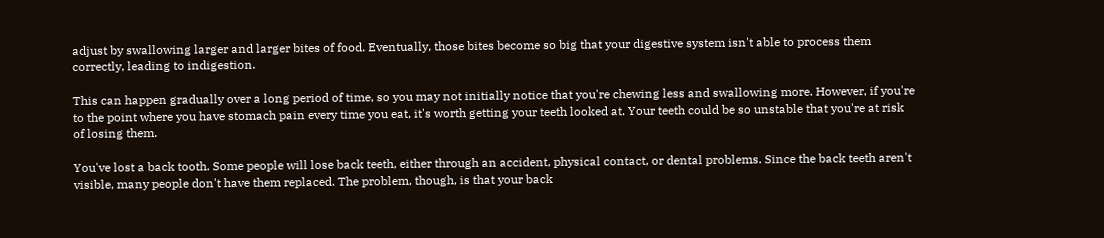adjust by swallowing larger and larger bites of food. Eventually, those bites become so big that your digestive system isn't able to process them correctly, leading to indigestion.

This can happen gradually over a long period of time, so you may not initially notice that you're chewing less and swallowing more. However, if you're to the point where you have stomach pain every time you eat, it's worth getting your teeth looked at. Your teeth could be so unstable that you're at risk of losing them.

You've lost a back tooth. Some people will lose back teeth, either through an accident, physical contact, or dental problems. Since the back teeth aren't visible, many people don't have them replaced. The problem, though, is that your back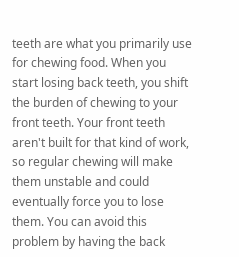teeth are what you primarily use for chewing food. When you start losing back teeth, you shift the burden of chewing to your front teeth. Your front teeth aren't built for that kind of work, so regular chewing will make them unstable and could eventually force you to lose them. You can avoid this problem by having the back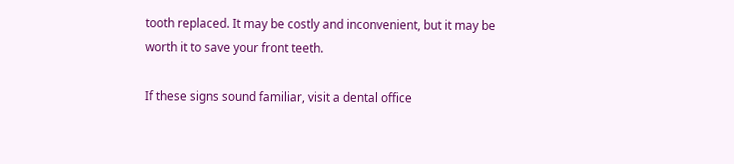tooth replaced. It may be costly and inconvenient, but it may be worth it to save your front teeth.

If these signs sound familiar, visit a dental office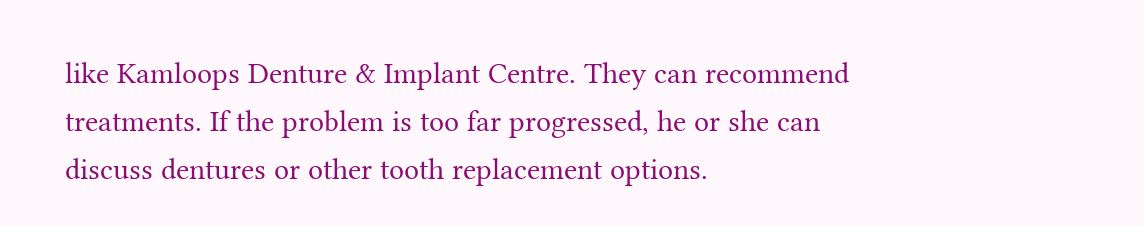like Kamloops Denture & Implant Centre. They can recommend treatments. If the problem is too far progressed, he or she can discuss dentures or other tooth replacement options.